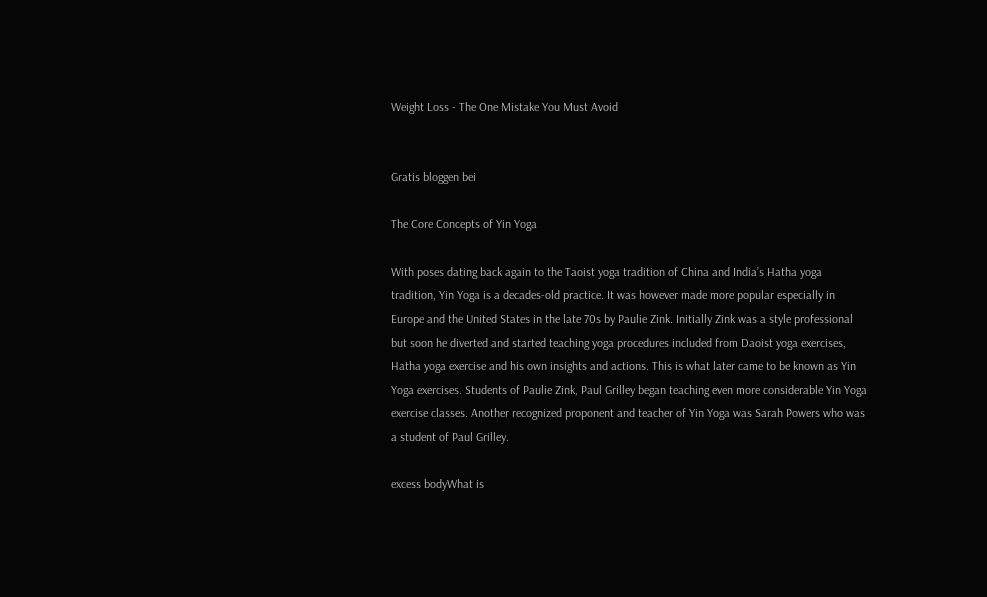Weight Loss - The One Mistake You Must Avoid


Gratis bloggen bei

The Core Concepts of Yin Yoga

With poses dating back again to the Taoist yoga tradition of China and India’s Hatha yoga tradition, Yin Yoga is a decades-old practice. It was however made more popular especially in Europe and the United States in the late 70s by Paulie Zink. Initially Zink was a style professional but soon he diverted and started teaching yoga procedures included from Daoist yoga exercises, Hatha yoga exercise and his own insights and actions. This is what later came to be known as Yin Yoga exercises. Students of Paulie Zink, Paul Grilley began teaching even more considerable Yin Yoga exercise classes. Another recognized proponent and teacher of Yin Yoga was Sarah Powers who was a student of Paul Grilley.

excess bodyWhat is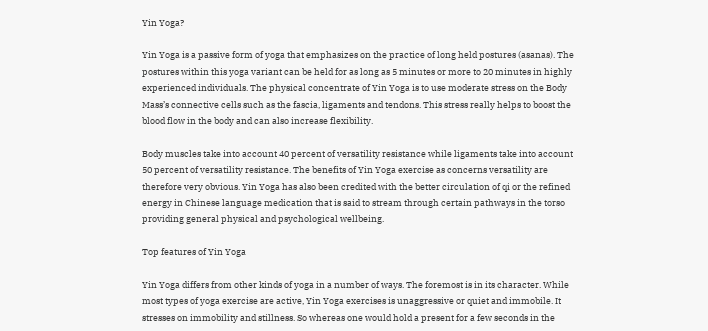Yin Yoga?

Yin Yoga is a passive form of yoga that emphasizes on the practice of long held postures (asanas). The postures within this yoga variant can be held for as long as 5 minutes or more to 20 minutes in highly experienced individuals. The physical concentrate of Yin Yoga is to use moderate stress on the Body Mass’s connective cells such as the fascia, ligaments and tendons. This stress really helps to boost the blood flow in the body and can also increase flexibility.

Body muscles take into account 40 percent of versatility resistance while ligaments take into account 50 percent of versatility resistance. The benefits of Yin Yoga exercise as concerns versatility are therefore very obvious. Yin Yoga has also been credited with the better circulation of qi or the refined energy in Chinese language medication that is said to stream through certain pathways in the torso providing general physical and psychological wellbeing.

Top features of Yin Yoga

Yin Yoga differs from other kinds of yoga in a number of ways. The foremost is in its character. While most types of yoga exercise are active, Yin Yoga exercises is unaggressive or quiet and immobile. It stresses on immobility and stillness. So whereas one would hold a present for a few seconds in the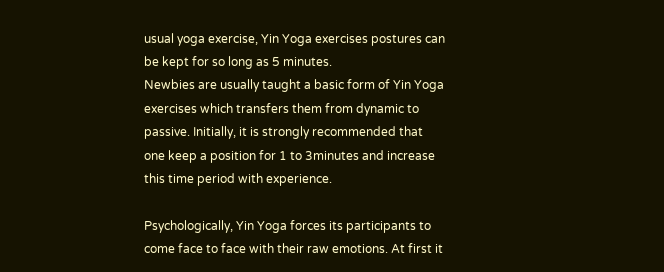usual yoga exercise, Yin Yoga exercises postures can be kept for so long as 5 minutes.
Newbies are usually taught a basic form of Yin Yoga exercises which transfers them from dynamic to passive. Initially, it is strongly recommended that one keep a position for 1 to 3minutes and increase this time period with experience.

Psychologically, Yin Yoga forces its participants to come face to face with their raw emotions. At first it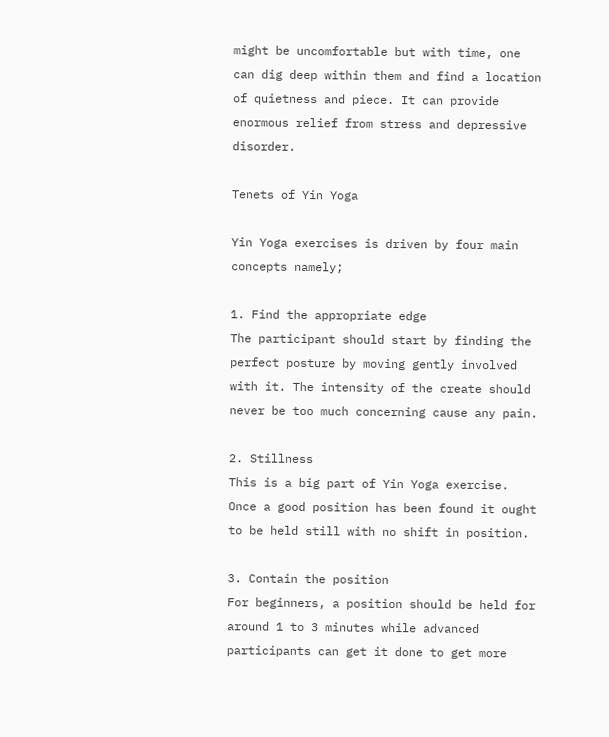might be uncomfortable but with time, one can dig deep within them and find a location of quietness and piece. It can provide enormous relief from stress and depressive disorder.

Tenets of Yin Yoga

Yin Yoga exercises is driven by four main concepts namely;

1. Find the appropriate edge
The participant should start by finding the perfect posture by moving gently involved with it. The intensity of the create should never be too much concerning cause any pain.

2. Stillness
This is a big part of Yin Yoga exercise. Once a good position has been found it ought to be held still with no shift in position.

3. Contain the position
For beginners, a position should be held for around 1 to 3 minutes while advanced participants can get it done to get more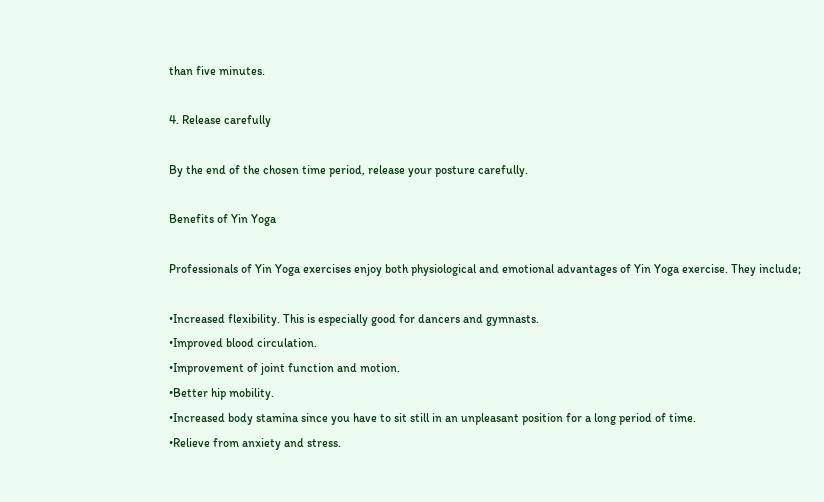than five minutes.

4. Release carefully

By the end of the chosen time period, release your posture carefully.

Benefits of Yin Yoga

Professionals of Yin Yoga exercises enjoy both physiological and emotional advantages of Yin Yoga exercise. They include;

•Increased flexibility. This is especially good for dancers and gymnasts.
•Improved blood circulation.
•Improvement of joint function and motion.
•Better hip mobility.
•Increased body stamina since you have to sit still in an unpleasant position for a long period of time.
•Relieve from anxiety and stress.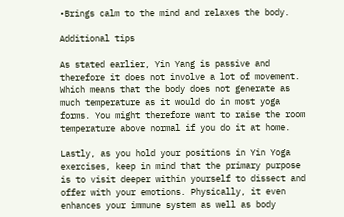•Brings calm to the mind and relaxes the body.

Additional tips

As stated earlier, Yin Yang is passive and therefore it does not involve a lot of movement. Which means that the body does not generate as much temperature as it would do in most yoga forms. You might therefore want to raise the room temperature above normal if you do it at home.

Lastly, as you hold your positions in Yin Yoga exercises, keep in mind that the primary purpose is to visit deeper within yourself to dissect and offer with your emotions. Physically, it even enhances your immune system as well as body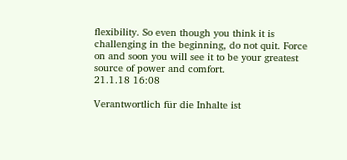flexibility. So even though you think it is challenging in the beginning, do not quit. Force on and soon you will see it to be your greatest source of power and comfort.
21.1.18 16:08

Verantwortlich für die Inhalte ist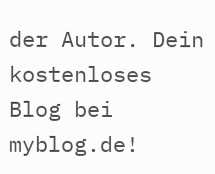der Autor. Dein kostenloses Blog bei myblog.de!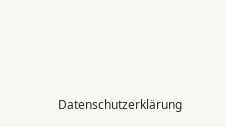Datenschutzerklärung